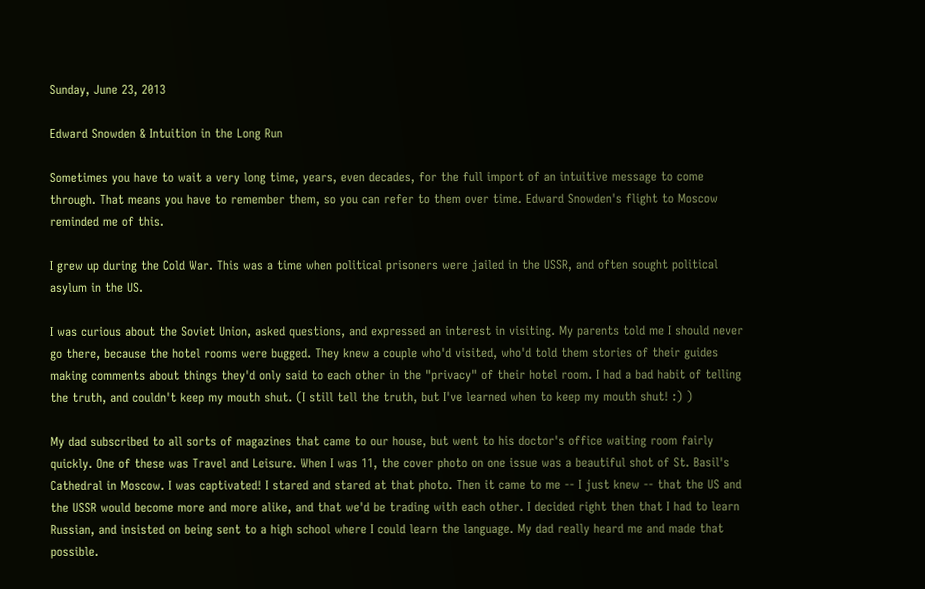Sunday, June 23, 2013

Edward Snowden & Intuition in the Long Run

Sometimes you have to wait a very long time, years, even decades, for the full import of an intuitive message to come through. That means you have to remember them, so you can refer to them over time. Edward Snowden's flight to Moscow reminded me of this.

I grew up during the Cold War. This was a time when political prisoners were jailed in the USSR, and often sought political asylum in the US.

I was curious about the Soviet Union, asked questions, and expressed an interest in visiting. My parents told me I should never go there, because the hotel rooms were bugged. They knew a couple who'd visited, who'd told them stories of their guides making comments about things they'd only said to each other in the "privacy" of their hotel room. I had a bad habit of telling the truth, and couldn't keep my mouth shut. (I still tell the truth, but I've learned when to keep my mouth shut! :) )

My dad subscribed to all sorts of magazines that came to our house, but went to his doctor's office waiting room fairly quickly. One of these was Travel and Leisure. When I was 11, the cover photo on one issue was a beautiful shot of St. Basil's Cathedral in Moscow. I was captivated! I stared and stared at that photo. Then it came to me -- I just knew -- that the US and the USSR would become more and more alike, and that we'd be trading with each other. I decided right then that I had to learn Russian, and insisted on being sent to a high school where I could learn the language. My dad really heard me and made that possible.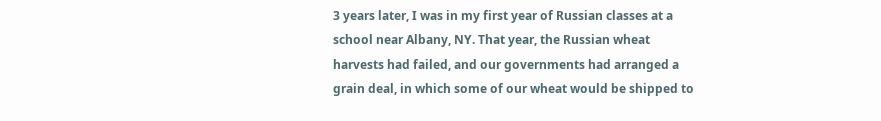3 years later, I was in my first year of Russian classes at a school near Albany, NY. That year, the Russian wheat harvests had failed, and our governments had arranged a grain deal, in which some of our wheat would be shipped to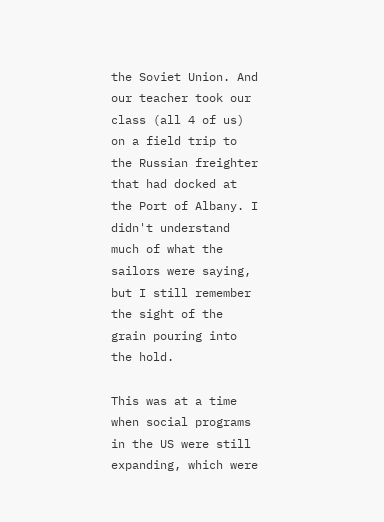the Soviet Union. And our teacher took our class (all 4 of us) on a field trip to the Russian freighter that had docked at the Port of Albany. I didn't understand much of what the sailors were saying, but I still remember the sight of the grain pouring into the hold.

This was at a time when social programs in the US were still expanding, which were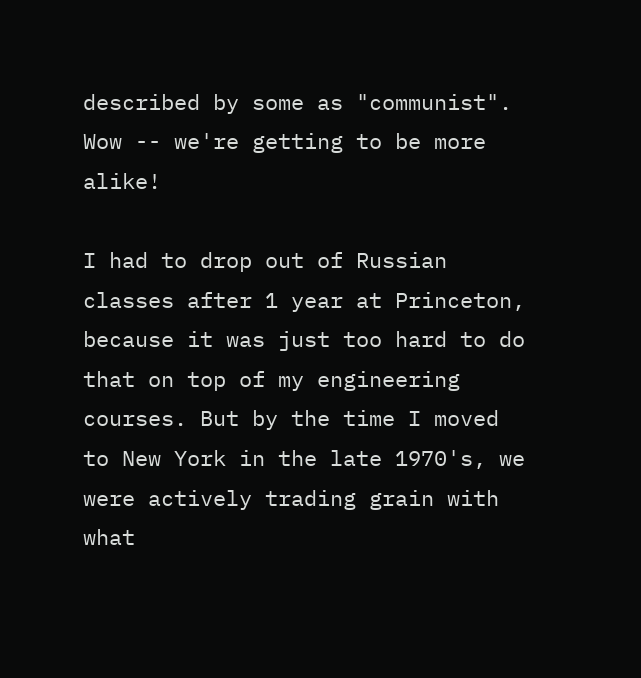described by some as "communist". Wow -- we're getting to be more alike!

I had to drop out of Russian classes after 1 year at Princeton, because it was just too hard to do that on top of my engineering courses. But by the time I moved to New York in the late 1970's, we were actively trading grain with what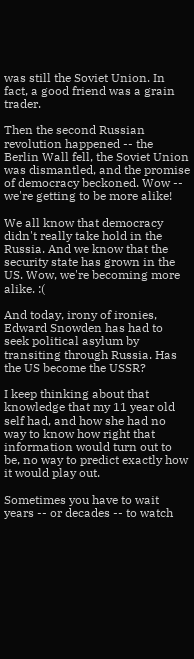was still the Soviet Union. In fact, a good friend was a grain trader.

Then the second Russian revolution happened -- the Berlin Wall fell, the Soviet Union was dismantled, and the promise of democracy beckoned. Wow -- we're getting to be more alike!

We all know that democracy didn't really take hold in the Russia. And we know that the security state has grown in the US. Wow, we're becoming more alike. :(

And today, irony of ironies, Edward Snowden has had to seek political asylum by transiting through Russia. Has the US become the USSR?

I keep thinking about that knowledge that my 11 year old self had, and how she had no way to know how right that information would turn out to be, no way to predict exactly how it would play out.

Sometimes you have to wait years -- or decades -- to watch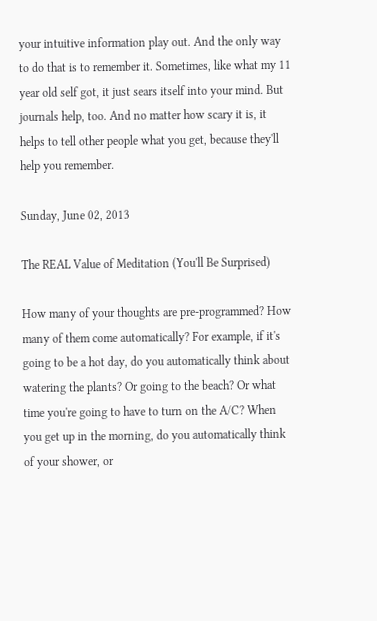your intuitive information play out. And the only way to do that is to remember it. Sometimes, like what my 11 year old self got, it just sears itself into your mind. But journals help, too. And no matter how scary it is, it helps to tell other people what you get, because they'll help you remember.

Sunday, June 02, 2013

The REAL Value of Meditation (You'll Be Surprised)

How many of your thoughts are pre-programmed? How many of them come automatically? For example, if it's going to be a hot day, do you automatically think about watering the plants? Or going to the beach? Or what time you're going to have to turn on the A/C? When you get up in the morning, do you automatically think of your shower, or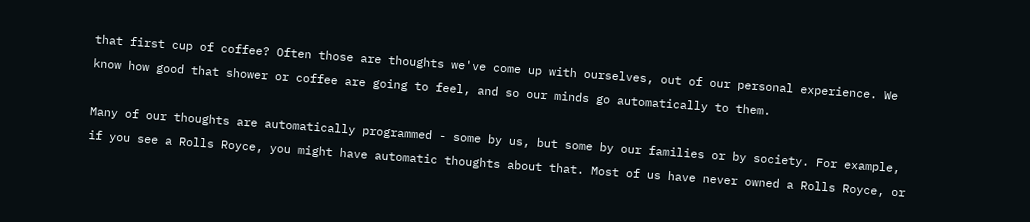that first cup of coffee? Often those are thoughts we've come up with ourselves, out of our personal experience. We know how good that shower or coffee are going to feel, and so our minds go automatically to them.

Many of our thoughts are automatically programmed - some by us, but some by our families or by society. For example, if you see a Rolls Royce, you might have automatic thoughts about that. Most of us have never owned a Rolls Royce, or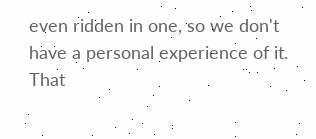even ridden in one, so we don't have a personal experience of it. That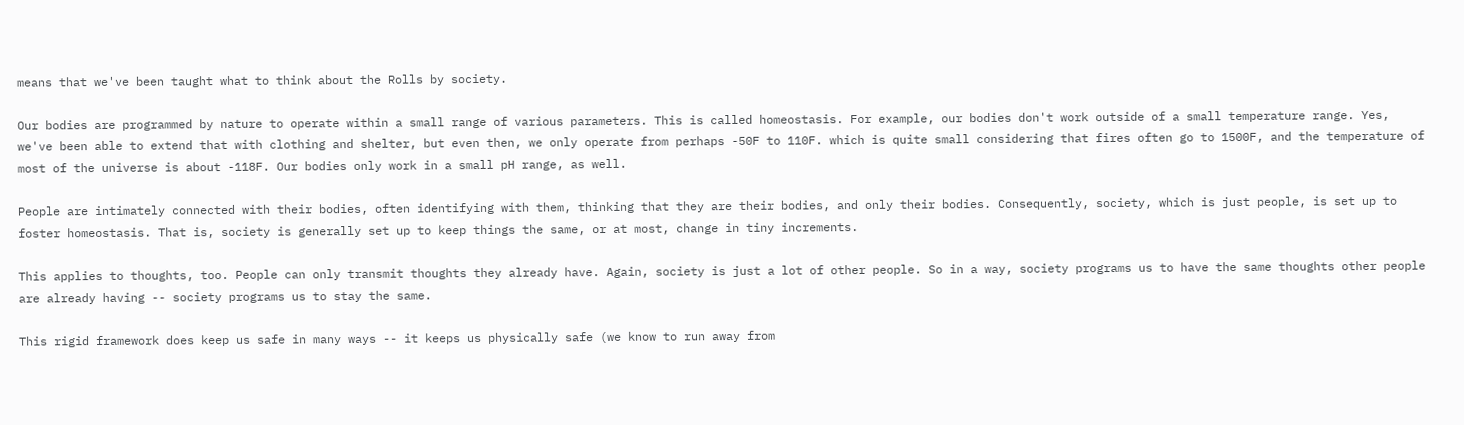means that we've been taught what to think about the Rolls by society.

Our bodies are programmed by nature to operate within a small range of various parameters. This is called homeostasis. For example, our bodies don't work outside of a small temperature range. Yes, we've been able to extend that with clothing and shelter, but even then, we only operate from perhaps -50F to 110F. which is quite small considering that fires often go to 1500F, and the temperature of most of the universe is about -118F. Our bodies only work in a small pH range, as well.

People are intimately connected with their bodies, often identifying with them, thinking that they are their bodies, and only their bodies. Consequently, society, which is just people, is set up to foster homeostasis. That is, society is generally set up to keep things the same, or at most, change in tiny increments.

This applies to thoughts, too. People can only transmit thoughts they already have. Again, society is just a lot of other people. So in a way, society programs us to have the same thoughts other people are already having -- society programs us to stay the same.

This rigid framework does keep us safe in many ways -- it keeps us physically safe (we know to run away from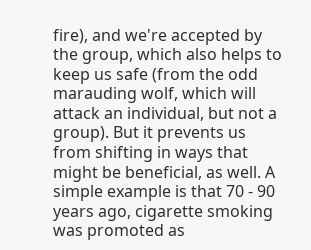fire), and we're accepted by the group, which also helps to keep us safe (from the odd marauding wolf, which will attack an individual, but not a group). But it prevents us from shifting in ways that might be beneficial, as well. A simple example is that 70 - 90 years ago, cigarette smoking was promoted as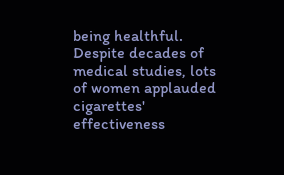being healthful. Despite decades of medical studies, lots of women applauded cigarettes' effectiveness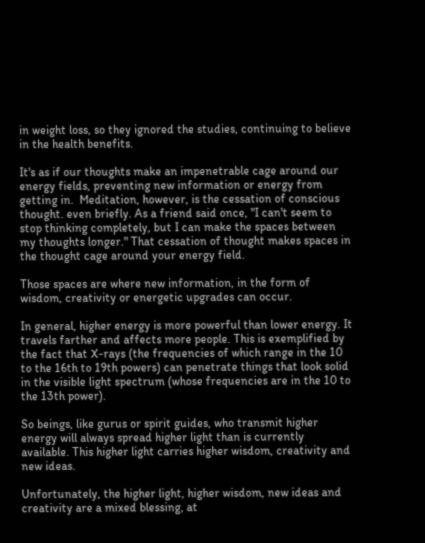in weight loss, so they ignored the studies, continuing to believe in the health benefits.

It's as if our thoughts make an impenetrable cage around our energy fields, preventing new information or energy from getting in.  Meditation, however, is the cessation of conscious thought. even briefly. As a friend said once, "I can't seem to stop thinking completely, but I can make the spaces between my thoughts longer." That cessation of thought makes spaces in the thought cage around your energy field.

Those spaces are where new information, in the form of wisdom, creativity or energetic upgrades can occur.

In general, higher energy is more powerful than lower energy. It travels farther and affects more people. This is exemplified by the fact that X-rays (the frequencies of which range in the 10 to the 16th to 19th powers) can penetrate things that look solid in the visible light spectrum (whose frequencies are in the 10 to the 13th power).

So beings, like gurus or spirit guides, who transmit higher energy will always spread higher light than is currently available. This higher light carries higher wisdom, creativity and new ideas.

Unfortunately, the higher light, higher wisdom, new ideas and creativity are a mixed blessing, at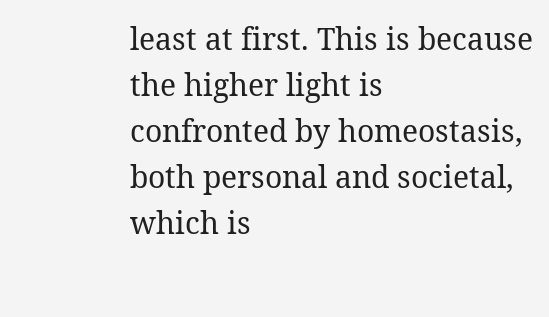least at first. This is because the higher light is confronted by homeostasis, both personal and societal, which is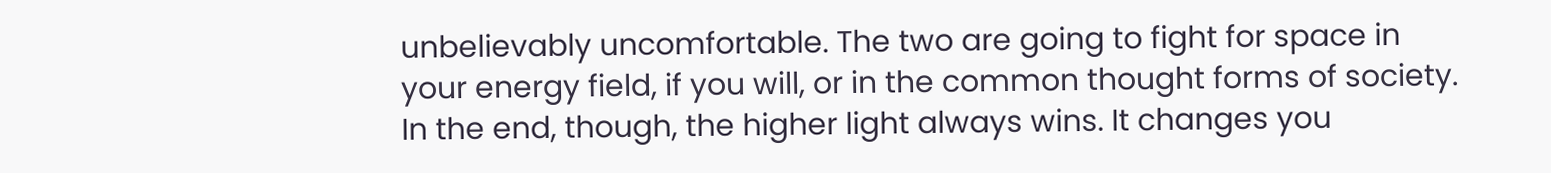unbelievably uncomfortable. The two are going to fight for space in your energy field, if you will, or in the common thought forms of society. In the end, though, the higher light always wins. It changes you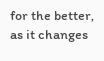for the better, as it changes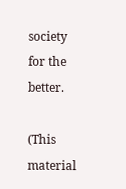society for the better.

(This material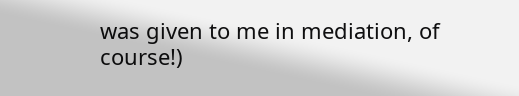was given to me in mediation, of course!)